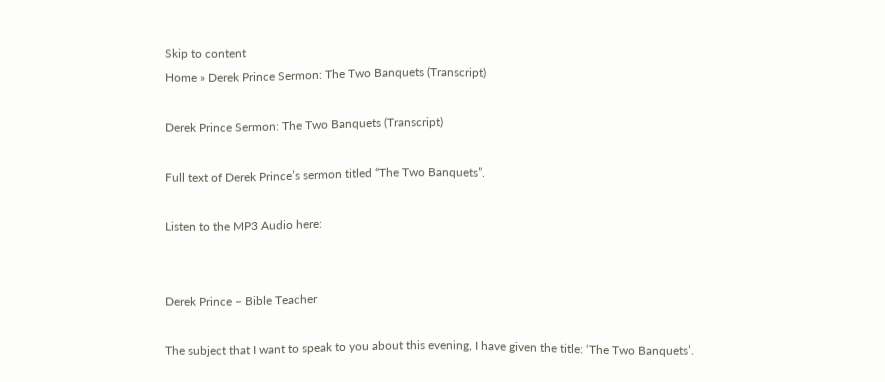Skip to content
Home » Derek Prince Sermon: The Two Banquets (Transcript)

Derek Prince Sermon: The Two Banquets (Transcript)

Full text of Derek Prince’s sermon titled “The Two Banquets”.

Listen to the MP3 Audio here:


Derek Prince – Bible Teacher

The subject that I want to speak to you about this evening, I have given the title: ‘The Two Banquets’.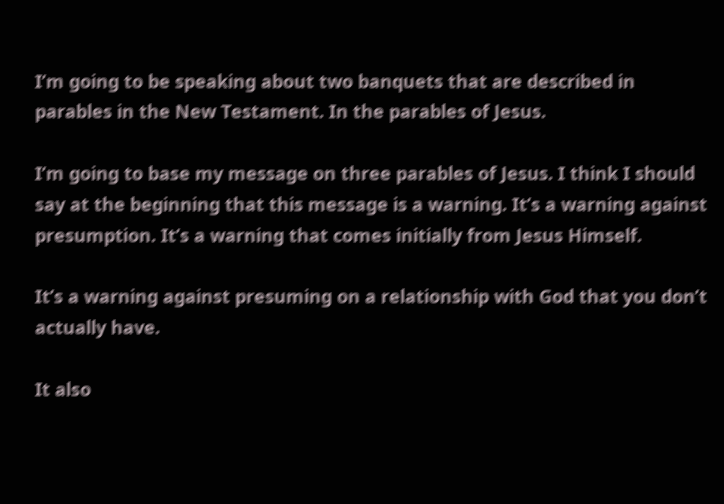I’m going to be speaking about two banquets that are described in parables in the New Testament. In the parables of Jesus.

I’m going to base my message on three parables of Jesus. I think I should say at the beginning that this message is a warning. It’s a warning against presumption. It’s a warning that comes initially from Jesus Himself.

It’s a warning against presuming on a relationship with God that you don’t actually have.

It also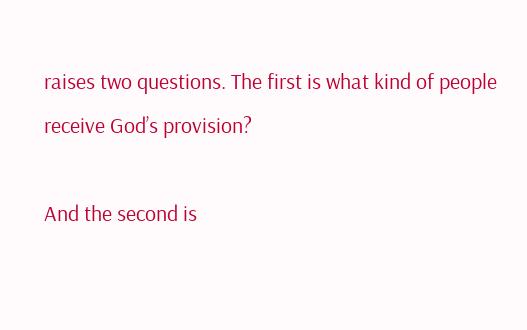raises two questions. The first is what kind of people receive God’s provision?

And the second is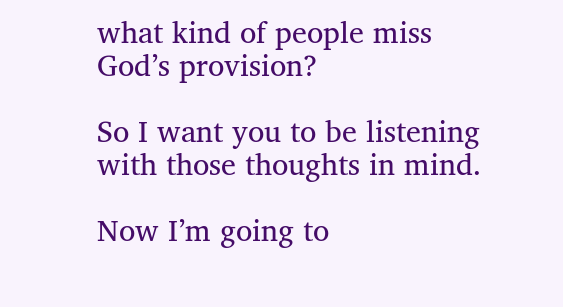what kind of people miss God’s provision?

So I want you to be listening with those thoughts in mind.

Now I’m going to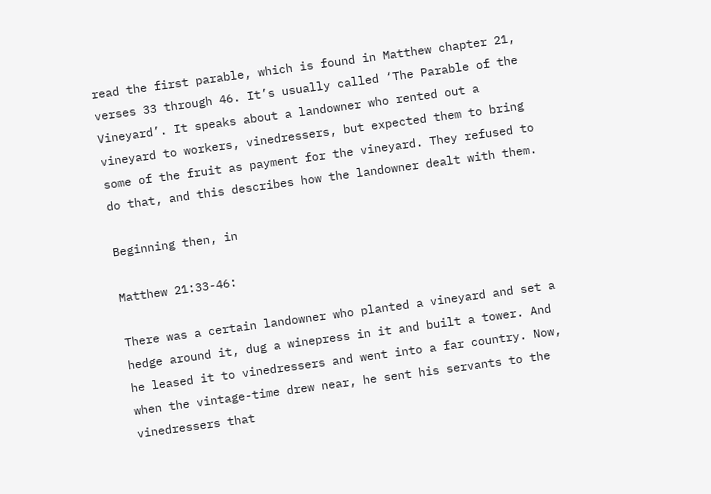read the first parable, which is found in Matthew chapter 21, verses 33 through 46. It’s usually called ‘The Parable of the Vineyard’. It speaks about a landowner who rented out a vineyard to workers, vinedressers, but expected them to bring some of the fruit as payment for the vineyard. They refused to do that, and this describes how the landowner dealt with them.

Beginning then, in

Matthew 21:33-46:

There was a certain landowner who planted a vineyard and set a hedge around it, dug a winepress in it and built a tower. And he leased it to vinedressers and went into a far country. Now, when the vintage-time drew near, he sent his servants to the vinedressers that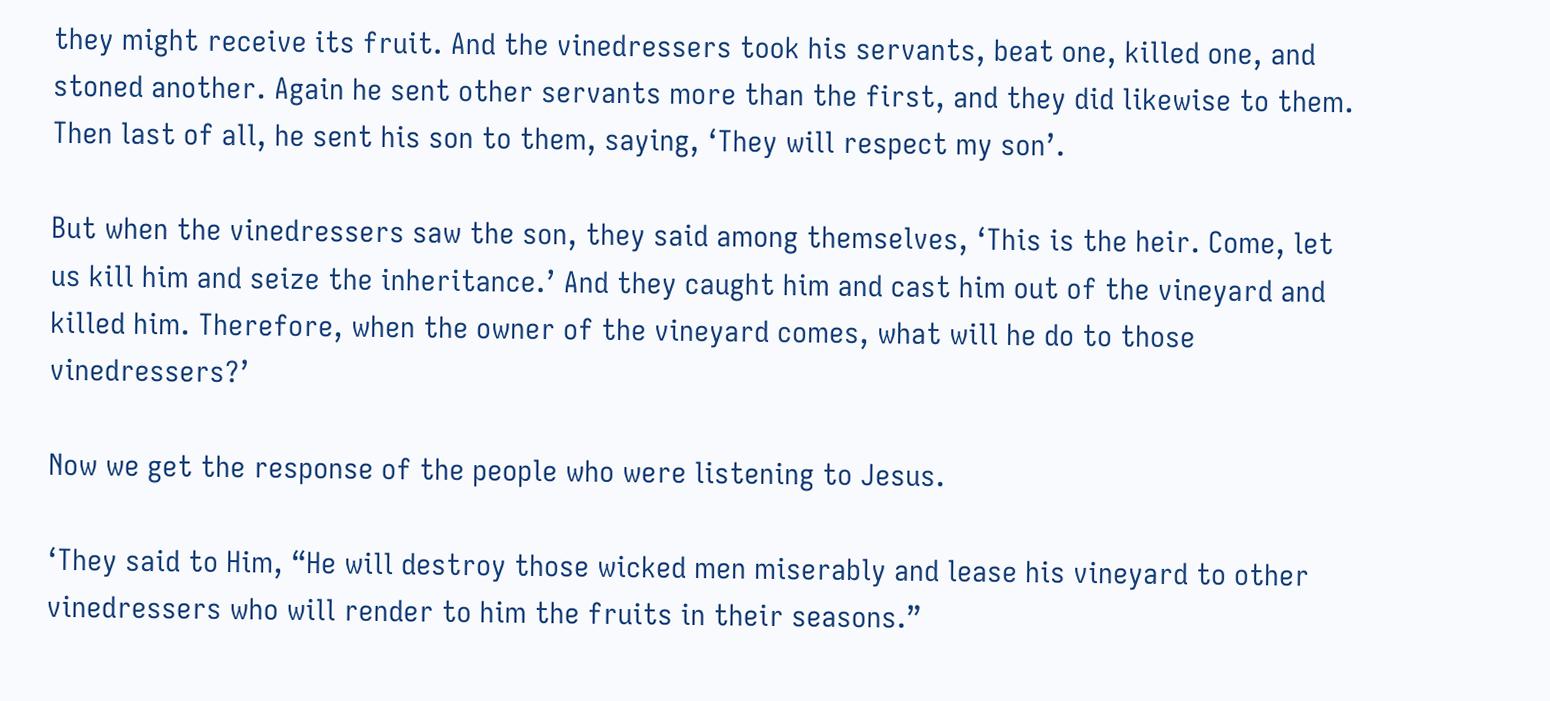they might receive its fruit. And the vinedressers took his servants, beat one, killed one, and stoned another. Again he sent other servants more than the first, and they did likewise to them. Then last of all, he sent his son to them, saying, ‘They will respect my son’.

But when the vinedressers saw the son, they said among themselves, ‘This is the heir. Come, let us kill him and seize the inheritance.’ And they caught him and cast him out of the vineyard and killed him. Therefore, when the owner of the vineyard comes, what will he do to those vinedressers?’

Now we get the response of the people who were listening to Jesus.

‘They said to Him, “He will destroy those wicked men miserably and lease his vineyard to other vinedressers who will render to him the fruits in their seasons.”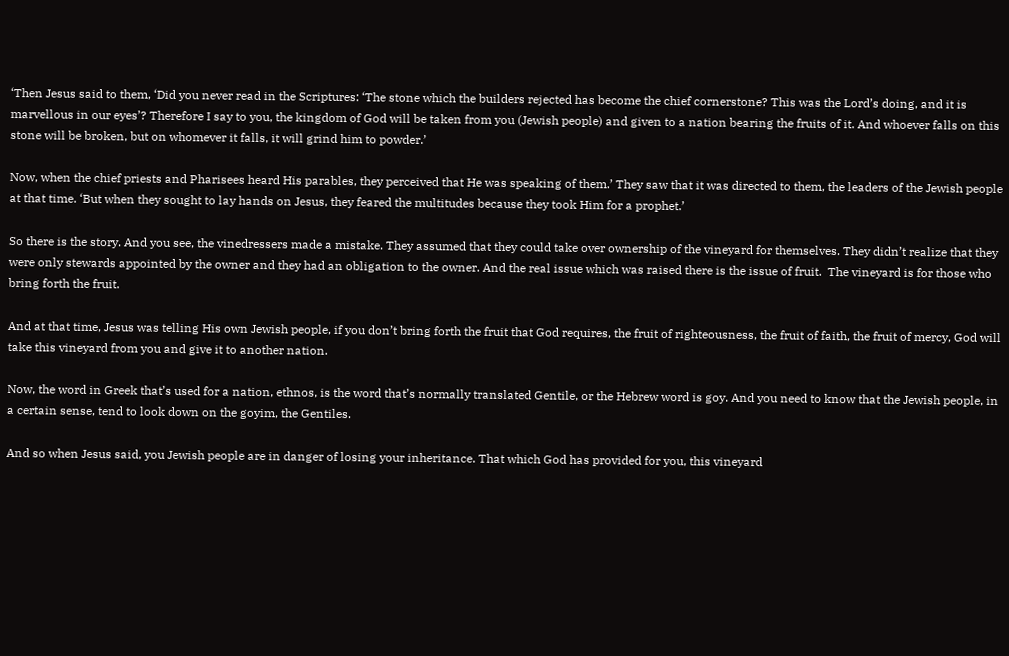‘Then Jesus said to them, ‘Did you never read in the Scriptures: ‘The stone which the builders rejected has become the chief cornerstone? This was the Lord’s doing, and it is marvellous in our eyes’? Therefore I say to you, the kingdom of God will be taken from you (Jewish people) and given to a nation bearing the fruits of it. And whoever falls on this stone will be broken, but on whomever it falls, it will grind him to powder.’

Now, when the chief priests and Pharisees heard His parables, they perceived that He was speaking of them.’ They saw that it was directed to them, the leaders of the Jewish people at that time. ‘But when they sought to lay hands on Jesus, they feared the multitudes because they took Him for a prophet.’

So there is the story. And you see, the vinedressers made a mistake. They assumed that they could take over ownership of the vineyard for themselves. They didn’t realize that they were only stewards appointed by the owner and they had an obligation to the owner. And the real issue which was raised there is the issue of fruit.  The vineyard is for those who bring forth the fruit.

And at that time, Jesus was telling His own Jewish people, if you don’t bring forth the fruit that God requires, the fruit of righteousness, the fruit of faith, the fruit of mercy, God will take this vineyard from you and give it to another nation.

Now, the word in Greek that’s used for a nation, ethnos, is the word that’s normally translated Gentile, or the Hebrew word is goy. And you need to know that the Jewish people, in a certain sense, tend to look down on the goyim, the Gentiles.

And so when Jesus said, you Jewish people are in danger of losing your inheritance. That which God has provided for you, this vineyard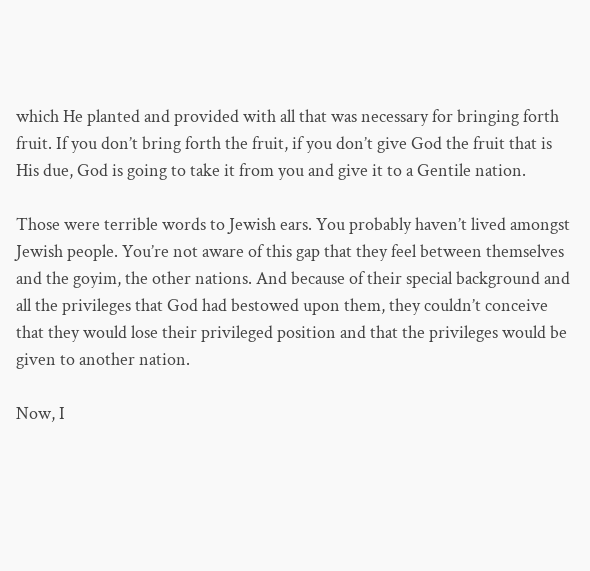which He planted and provided with all that was necessary for bringing forth fruit. If you don’t bring forth the fruit, if you don’t give God the fruit that is His due, God is going to take it from you and give it to a Gentile nation.

Those were terrible words to Jewish ears. You probably haven’t lived amongst Jewish people. You’re not aware of this gap that they feel between themselves and the goyim, the other nations. And because of their special background and all the privileges that God had bestowed upon them, they couldn’t conceive that they would lose their privileged position and that the privileges would be given to another nation.

Now, I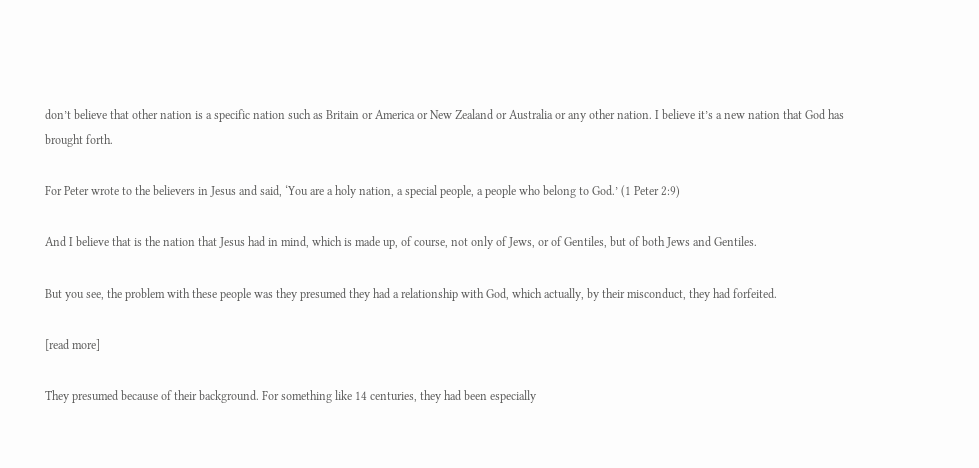don’t believe that other nation is a specific nation such as Britain or America or New Zealand or Australia or any other nation. I believe it’s a new nation that God has brought forth.

For Peter wrote to the believers in Jesus and said, ‘You are a holy nation, a special people, a people who belong to God.’ (1 Peter 2:9)

And I believe that is the nation that Jesus had in mind, which is made up, of course, not only of Jews, or of Gentiles, but of both Jews and Gentiles.

But you see, the problem with these people was they presumed they had a relationship with God, which actually, by their misconduct, they had forfeited.

[read more]

They presumed because of their background. For something like 14 centuries, they had been especially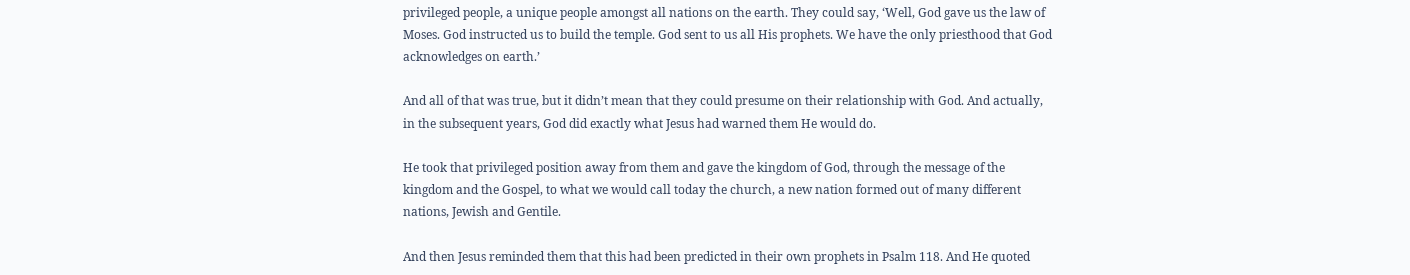privileged people, a unique people amongst all nations on the earth. They could say, ‘Well, God gave us the law of Moses. God instructed us to build the temple. God sent to us all His prophets. We have the only priesthood that God acknowledges on earth.’

And all of that was true, but it didn’t mean that they could presume on their relationship with God. And actually, in the subsequent years, God did exactly what Jesus had warned them He would do.

He took that privileged position away from them and gave the kingdom of God, through the message of the kingdom and the Gospel, to what we would call today the church, a new nation formed out of many different nations, Jewish and Gentile.

And then Jesus reminded them that this had been predicted in their own prophets in Psalm 118. And He quoted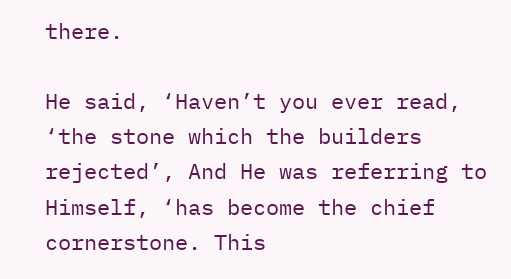there.

He said, ‘Haven’t you ever read, ‘the stone which the builders rejected’, And He was referring to Himself, ‘has become the chief cornerstone. This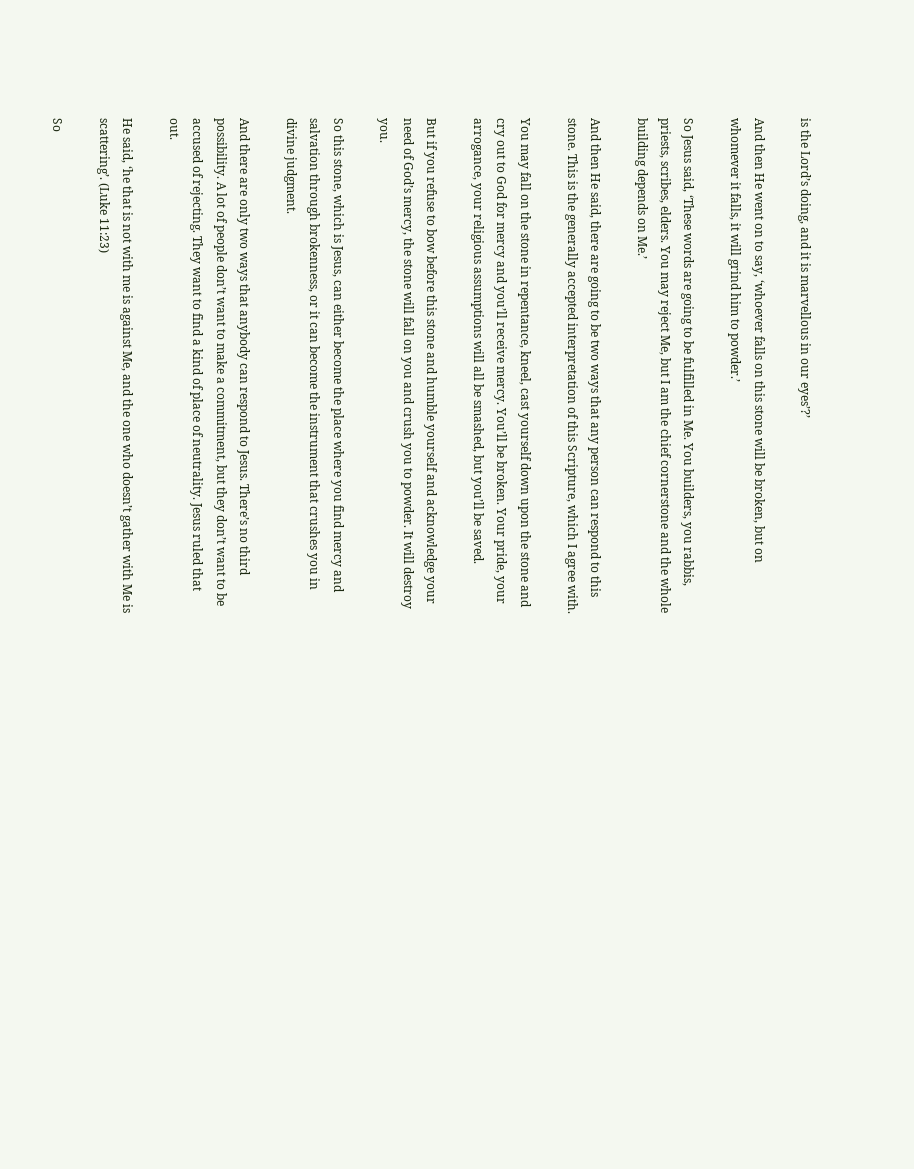is the Lord’s doing, and it is marvellous in our eyes’?’

And then He went on to say, ‘whoever falls on this stone will be broken, but on whomever it falls, it will grind him to powder.’

So Jesus said, ‘These words are going to be fulfilled in Me. You builders, you rabbis, priests, scribes, elders. You may reject Me, but I am the chief cornerstone and the whole building depends on Me.’

And then He said, there are going to be two ways that any person can respond to this stone. This is the generally accepted interpretation of this Scripture, which I agree with.

You may fall on the stone in repentance, kneel, cast yourself down upon the stone and cry out to God for mercy and you’ll receive mercy. You’ll be broken. Your pride, your arrogance, your religious assumptions will all be smashed, but you’ll be saved.

But if you refuse to bow before this stone and humble yourself and acknowledge your need of God’s mercy, the stone will fall on you and crush you to powder. It will destroy you.

So this stone, which is Jesus, can either become the place where you find mercy and salvation through brokenness, or it can become the instrument that crushes you in divine judgment.

And there are only two ways that anybody can respond to Jesus. There’s no third possibility. A lot of people don’t want to make a commitment, but they don’t want to be accused of rejecting. They want to find a kind of place of neutrality. Jesus ruled that out.

He said, ‘he that is not with me is against Me, and the one who doesn’t gather with Me is scattering’. (Luke 11:23)

So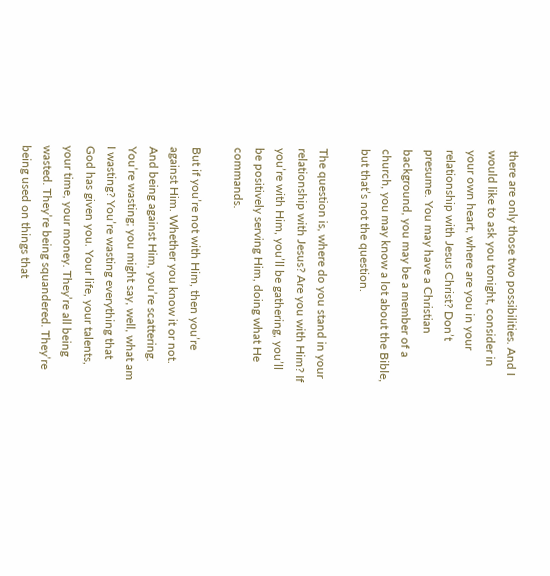there are only those two possibilities. And I would like to ask you tonight, consider in your own heart, where are you in your relationship with Jesus Christ? Don’t presume. You may have a Christian background, you may be a member of a church, you may know a lot about the Bible, but that’s not the question.

The question is, where do you stand in your relationship with Jesus? Are you with Him? If you’re with Him, you’ll be gathering, you’ll be positively serving Him, doing what He commands.

But if you’re not with Him, then you’re against Him. Whether you know it or not. And being against Him, you’re scattering. You’re wasting; you might say, well, what am I wasting? You’re wasting everything that God has given you. Your life, your talents, your time, your money. They’re all being wasted. They’re being squandered. They’re being used on things that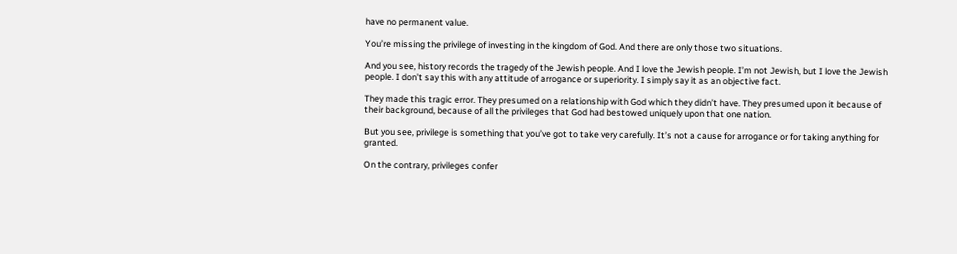have no permanent value.

You’re missing the privilege of investing in the kingdom of God. And there are only those two situations.

And you see, history records the tragedy of the Jewish people. And I love the Jewish people. I’m not Jewish, but I love the Jewish people. I don’t say this with any attitude of arrogance or superiority. I simply say it as an objective fact.

They made this tragic error. They presumed on a relationship with God which they didn’t have. They presumed upon it because of their background, because of all the privileges that God had bestowed uniquely upon that one nation.

But you see, privilege is something that you’ve got to take very carefully. It’s not a cause for arrogance or for taking anything for granted.

On the contrary, privileges confer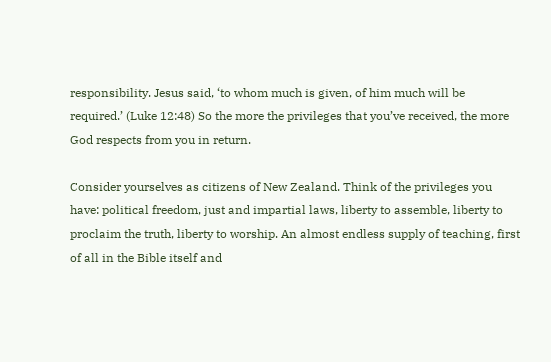responsibility. Jesus said, ‘to whom much is given, of him much will be required.’ (Luke 12:48) So the more the privileges that you’ve received, the more God respects from you in return.

Consider yourselves as citizens of New Zealand. Think of the privileges you have: political freedom, just and impartial laws, liberty to assemble, liberty to proclaim the truth, liberty to worship. An almost endless supply of teaching, first of all in the Bible itself and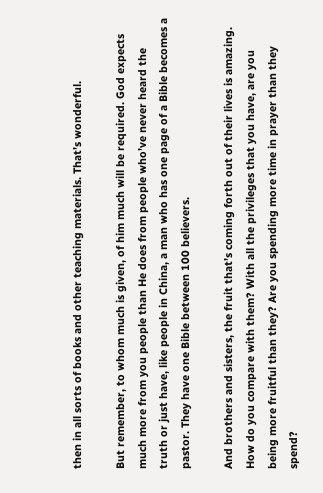then in all sorts of books and other teaching materials. That’s wonderful.

But remember, to whom much is given, of him much will be required. God expects much more from you people than He does from people who’ve never heard the truth or just have, like people in China, a man who has one page of a Bible becomes a pastor. They have one Bible between 100 believers.

And brothers and sisters, the fruit that’s coming forth out of their lives is amazing. How do you compare with them? With all the privileges that you have, are you being more fruitful than they? Are you spending more time in prayer than they spend?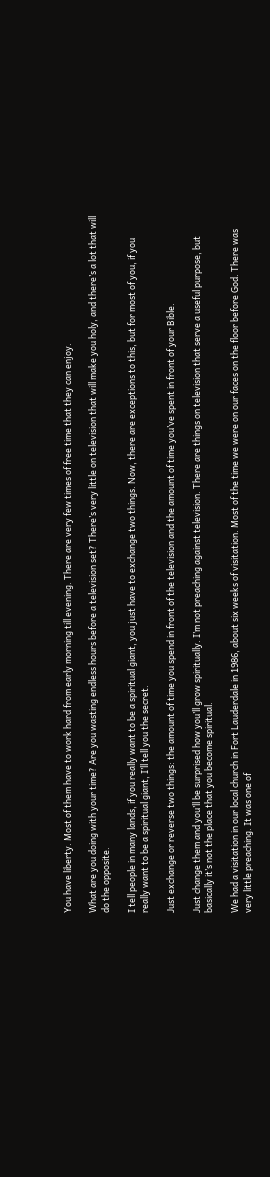You have liberty. Most of them have to work hard from early morning till evening. There are very few times of free time that they can enjoy.

What are you doing with your time? Are you wasting endless hours before a television set? There’s very little on television that will make you holy, and there’s a lot that will do the opposite.

I tell people in many lands, if you really want to be a spiritual giant, you just have to exchange two things. Now, there are exceptions to this, but for most of you, if you really want to be a spiritual giant, I’ll tell you the secret.

Just exchange or reverse two things: the amount of time you spend in front of the television and the amount of time you’ve spent in front of your Bible.

Just change them and you’ll be surprised how you’ll grow spiritually. I’m not preaching against television. There are things on television that serve a useful purpose, but basically it’s not the place that you become spiritual.

We had a visitation in our local church in Fort Lauderdale in 1986, about six weeks of visitation. Most of the time we were on our faces on the floor before God. There was very little preaching. It was one of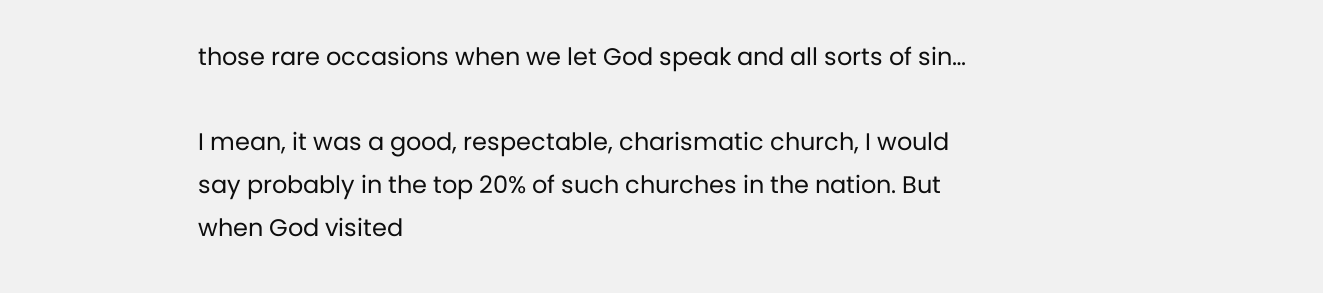those rare occasions when we let God speak and all sorts of sin…

I mean, it was a good, respectable, charismatic church, I would say probably in the top 20% of such churches in the nation. But when God visited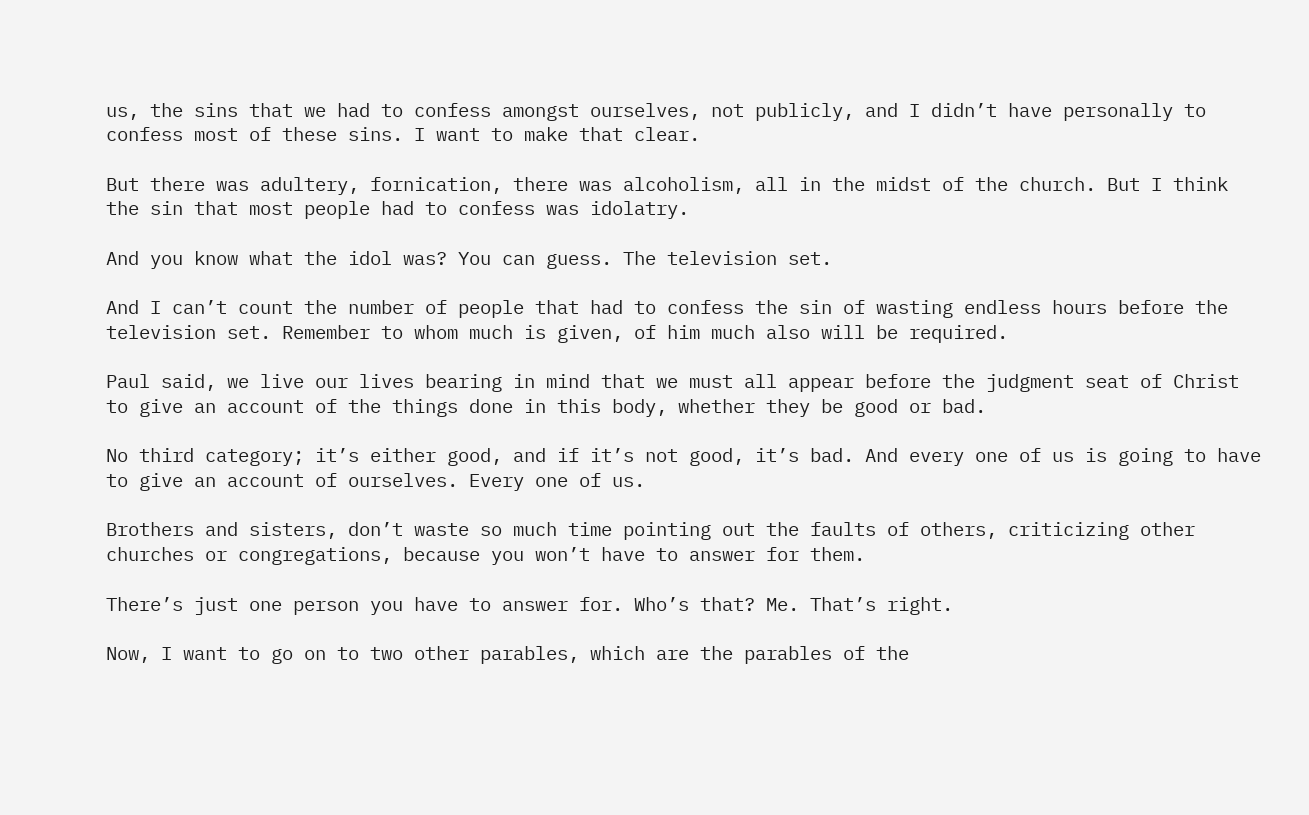us, the sins that we had to confess amongst ourselves, not publicly, and I didn’t have personally to confess most of these sins. I want to make that clear.

But there was adultery, fornication, there was alcoholism, all in the midst of the church. But I think the sin that most people had to confess was idolatry.

And you know what the idol was? You can guess. The television set.

And I can’t count the number of people that had to confess the sin of wasting endless hours before the television set. Remember to whom much is given, of him much also will be required.

Paul said, we live our lives bearing in mind that we must all appear before the judgment seat of Christ to give an account of the things done in this body, whether they be good or bad.

No third category; it’s either good, and if it’s not good, it’s bad. And every one of us is going to have to give an account of ourselves. Every one of us.

Brothers and sisters, don’t waste so much time pointing out the faults of others, criticizing other churches or congregations, because you won’t have to answer for them.

There’s just one person you have to answer for. Who’s that? Me. That’s right.

Now, I want to go on to two other parables, which are the parables of the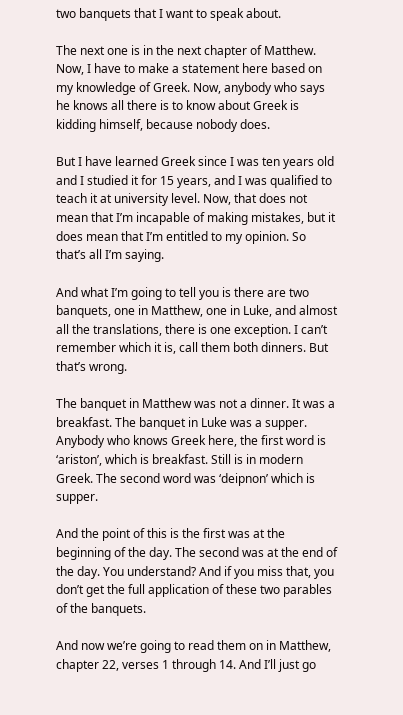two banquets that I want to speak about.

The next one is in the next chapter of Matthew. Now, I have to make a statement here based on my knowledge of Greek. Now, anybody who says he knows all there is to know about Greek is kidding himself, because nobody does.

But I have learned Greek since I was ten years old and I studied it for 15 years, and I was qualified to teach it at university level. Now, that does not mean that I’m incapable of making mistakes, but it does mean that I’m entitled to my opinion. So that’s all I’m saying.

And what I’m going to tell you is there are two banquets, one in Matthew, one in Luke, and almost all the translations, there is one exception. I can’t remember which it is, call them both dinners. But that’s wrong.

The banquet in Matthew was not a dinner. It was a breakfast. The banquet in Luke was a supper. Anybody who knows Greek here, the first word is ‘ariston’, which is breakfast. Still is in modern Greek. The second word was ‘deipnon’ which is supper.

And the point of this is the first was at the beginning of the day. The second was at the end of the day. You understand? And if you miss that, you don’t get the full application of these two parables of the banquets.

And now we’re going to read them on in Matthew, chapter 22, verses 1 through 14. And I’ll just go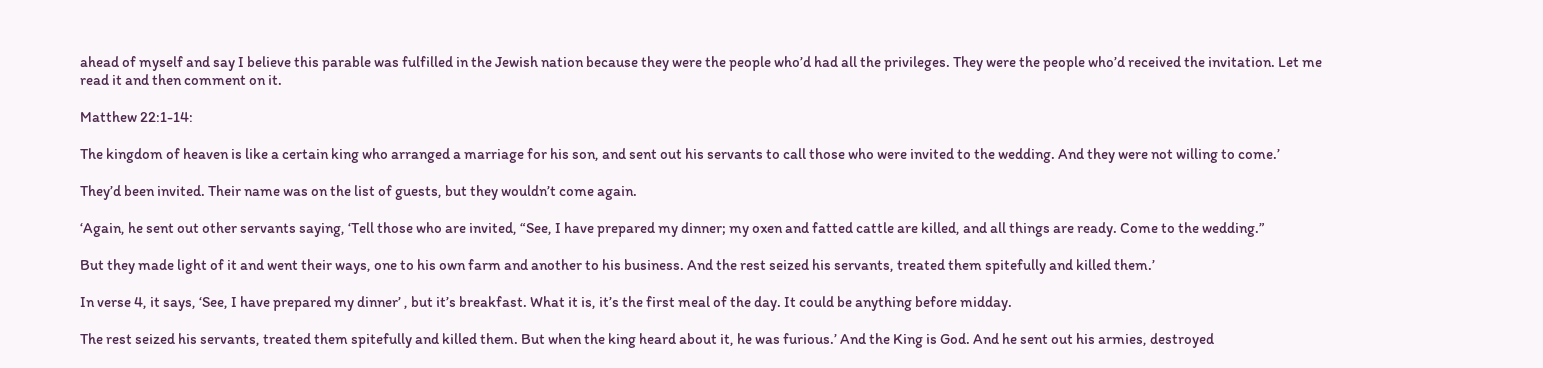ahead of myself and say I believe this parable was fulfilled in the Jewish nation because they were the people who’d had all the privileges. They were the people who’d received the invitation. Let me read it and then comment on it.

Matthew 22:1-14:

The kingdom of heaven is like a certain king who arranged a marriage for his son, and sent out his servants to call those who were invited to the wedding. And they were not willing to come.’

They’d been invited. Their name was on the list of guests, but they wouldn’t come again.

‘Again, he sent out other servants saying, ‘Tell those who are invited, “See, I have prepared my dinner; my oxen and fatted cattle are killed, and all things are ready. Come to the wedding.”

But they made light of it and went their ways, one to his own farm and another to his business. And the rest seized his servants, treated them spitefully and killed them.’

In verse 4, it says, ‘See, I have prepared my dinner’ , but it’s breakfast. What it is, it’s the first meal of the day. It could be anything before midday.

The rest seized his servants, treated them spitefully and killed them. But when the king heard about it, he was furious.’ And the King is God. And he sent out his armies, destroyed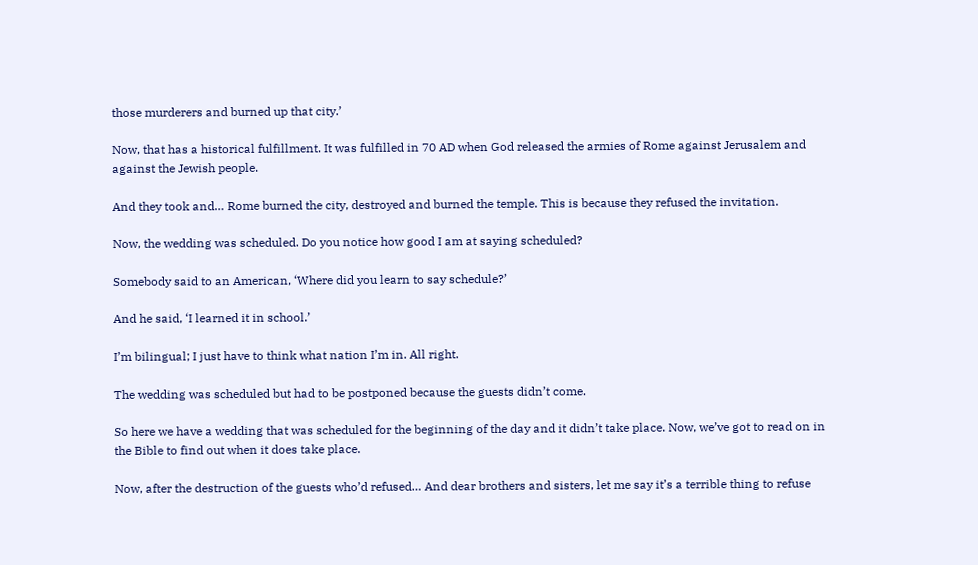those murderers and burned up that city.’

Now, that has a historical fulfillment. It was fulfilled in 70 AD when God released the armies of Rome against Jerusalem and against the Jewish people.

And they took and… Rome burned the city, destroyed and burned the temple. This is because they refused the invitation.

Now, the wedding was scheduled. Do you notice how good I am at saying scheduled?

Somebody said to an American, ‘Where did you learn to say schedule?’

And he said, ‘I learned it in school.’

I’m bilingual; I just have to think what nation I’m in. All right.

The wedding was scheduled but had to be postponed because the guests didn’t come.

So here we have a wedding that was scheduled for the beginning of the day and it didn’t take place. Now, we’ve got to read on in the Bible to find out when it does take place.

Now, after the destruction of the guests who’d refused… And dear brothers and sisters, let me say it’s a terrible thing to refuse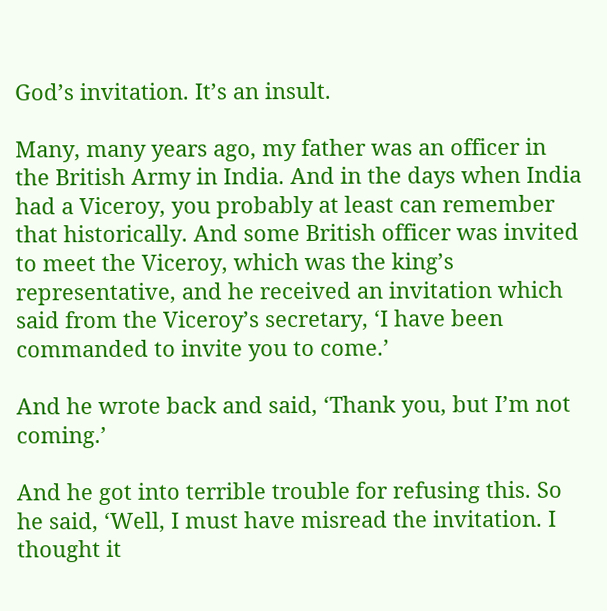God’s invitation. It’s an insult.

Many, many years ago, my father was an officer in the British Army in India. And in the days when India had a Viceroy, you probably at least can remember that historically. And some British officer was invited to meet the Viceroy, which was the king’s representative, and he received an invitation which said from the Viceroy’s secretary, ‘I have been commanded to invite you to come.’

And he wrote back and said, ‘Thank you, but I’m not coming.’

And he got into terrible trouble for refusing this. So he said, ‘Well, I must have misread the invitation. I thought it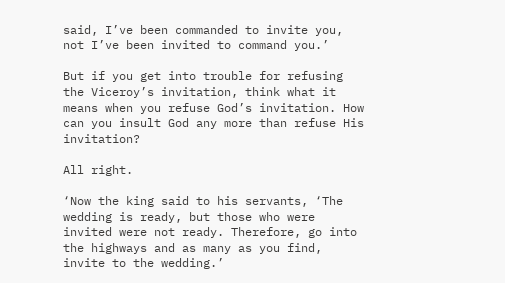said, I’ve been commanded to invite you, not I’ve been invited to command you.’

But if you get into trouble for refusing the Viceroy’s invitation, think what it means when you refuse God’s invitation. How can you insult God any more than refuse His invitation?

All right.

‘Now the king said to his servants, ‘The wedding is ready, but those who were invited were not ready. Therefore, go into the highways and as many as you find, invite to the wedding.’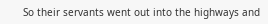So their servants went out into the highways and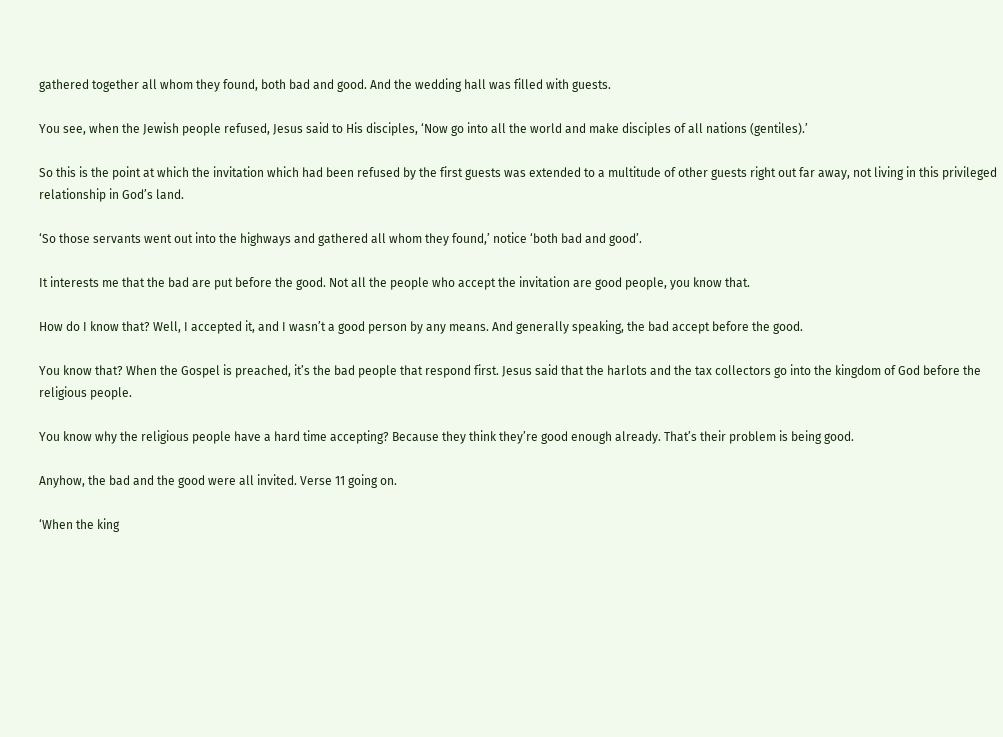gathered together all whom they found, both bad and good. And the wedding hall was filled with guests.

You see, when the Jewish people refused, Jesus said to His disciples, ‘Now go into all the world and make disciples of all nations (gentiles).’

So this is the point at which the invitation which had been refused by the first guests was extended to a multitude of other guests right out far away, not living in this privileged relationship in God’s land.

‘So those servants went out into the highways and gathered all whom they found,’ notice ‘both bad and good’.

It interests me that the bad are put before the good. Not all the people who accept the invitation are good people, you know that.

How do I know that? Well, I accepted it, and I wasn’t a good person by any means. And generally speaking, the bad accept before the good.

You know that? When the Gospel is preached, it’s the bad people that respond first. Jesus said that the harlots and the tax collectors go into the kingdom of God before the religious people.

You know why the religious people have a hard time accepting? Because they think they’re good enough already. That’s their problem is being good.

Anyhow, the bad and the good were all invited. Verse 11 going on.

‘When the king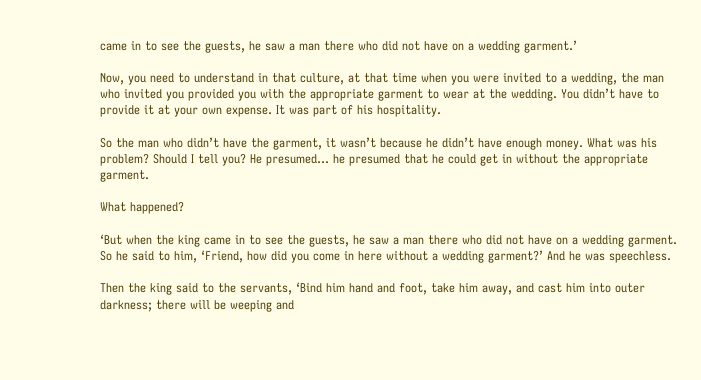came in to see the guests, he saw a man there who did not have on a wedding garment.’

Now, you need to understand in that culture, at that time when you were invited to a wedding, the man who invited you provided you with the appropriate garment to wear at the wedding. You didn’t have to provide it at your own expense. It was part of his hospitality.

So the man who didn’t have the garment, it wasn’t because he didn’t have enough money. What was his problem? Should I tell you? He presumed... he presumed that he could get in without the appropriate garment.

What happened?

‘But when the king came in to see the guests, he saw a man there who did not have on a wedding garment. So he said to him, ‘Friend, how did you come in here without a wedding garment?’ And he was speechless.

Then the king said to the servants, ‘Bind him hand and foot, take him away, and cast him into outer darkness; there will be weeping and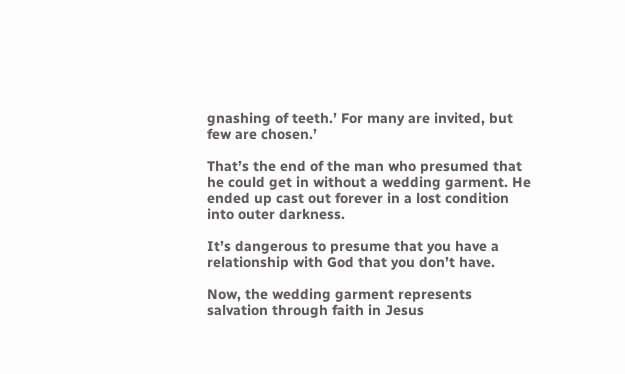gnashing of teeth.’ For many are invited, but few are chosen.’

That’s the end of the man who presumed that he could get in without a wedding garment. He ended up cast out forever in a lost condition into outer darkness.

It’s dangerous to presume that you have a relationship with God that you don’t have.

Now, the wedding garment represents salvation through faith in Jesus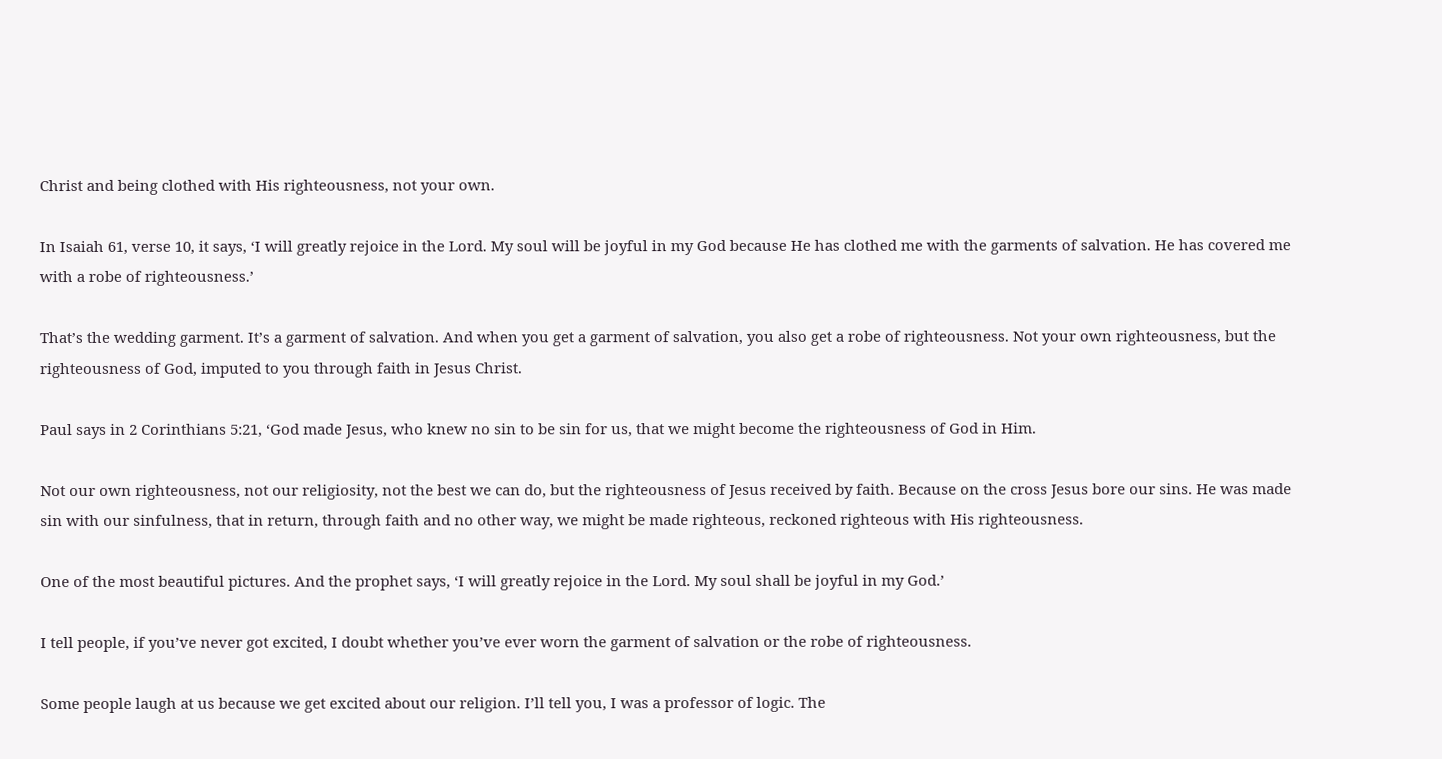Christ and being clothed with His righteousness, not your own.

In Isaiah 61, verse 10, it says, ‘I will greatly rejoice in the Lord. My soul will be joyful in my God because He has clothed me with the garments of salvation. He has covered me with a robe of righteousness.’

That’s the wedding garment. It’s a garment of salvation. And when you get a garment of salvation, you also get a robe of righteousness. Not your own righteousness, but the righteousness of God, imputed to you through faith in Jesus Christ.

Paul says in 2 Corinthians 5:21, ‘God made Jesus, who knew no sin to be sin for us, that we might become the righteousness of God in Him.

Not our own righteousness, not our religiosity, not the best we can do, but the righteousness of Jesus received by faith. Because on the cross Jesus bore our sins. He was made sin with our sinfulness, that in return, through faith and no other way, we might be made righteous, reckoned righteous with His righteousness.

One of the most beautiful pictures. And the prophet says, ‘I will greatly rejoice in the Lord. My soul shall be joyful in my God.’

I tell people, if you’ve never got excited, I doubt whether you’ve ever worn the garment of salvation or the robe of righteousness.

Some people laugh at us because we get excited about our religion. I’ll tell you, I was a professor of logic. The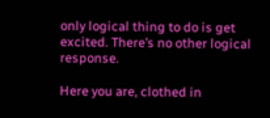only logical thing to do is get excited. There’s no other logical response.

Here you are, clothed in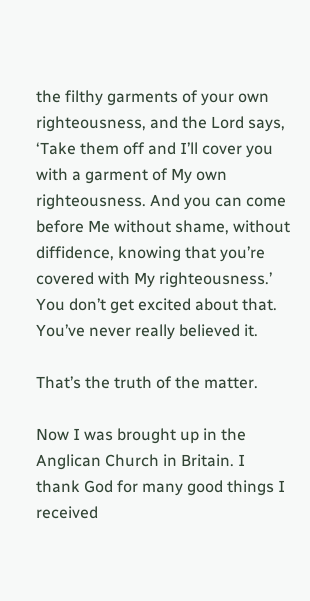the filthy garments of your own righteousness, and the Lord says, ‘Take them off and I’ll cover you with a garment of My own righteousness. And you can come before Me without shame, without diffidence, knowing that you’re covered with My righteousness.’ You don’t get excited about that. You’ve never really believed it.

That’s the truth of the matter.

Now I was brought up in the Anglican Church in Britain. I thank God for many good things I received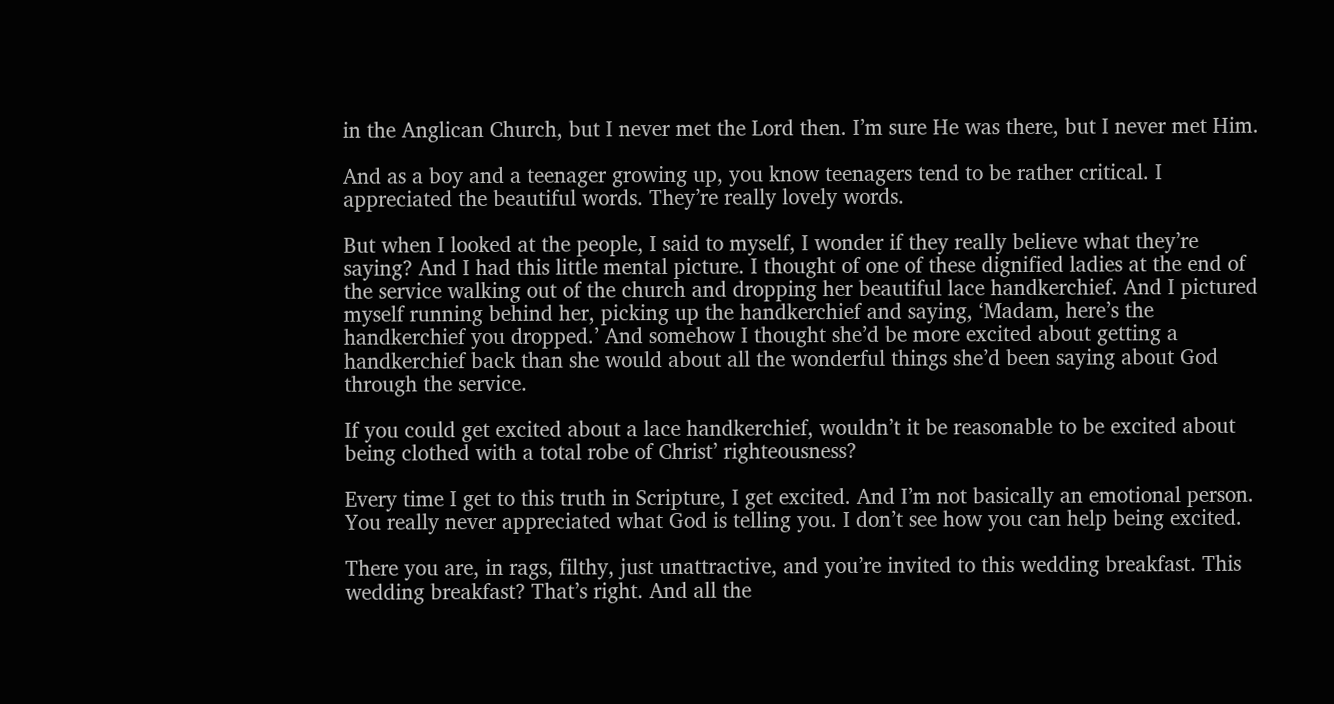in the Anglican Church, but I never met the Lord then. I’m sure He was there, but I never met Him.

And as a boy and a teenager growing up, you know teenagers tend to be rather critical. I appreciated the beautiful words. They’re really lovely words.

But when I looked at the people, I said to myself, I wonder if they really believe what they’re saying? And I had this little mental picture. I thought of one of these dignified ladies at the end of the service walking out of the church and dropping her beautiful lace handkerchief. And I pictured myself running behind her, picking up the handkerchief and saying, ‘Madam, here’s the handkerchief you dropped.’ And somehow I thought she’d be more excited about getting a handkerchief back than she would about all the wonderful things she’d been saying about God through the service.

If you could get excited about a lace handkerchief, wouldn’t it be reasonable to be excited about being clothed with a total robe of Christ’ righteousness?

Every time I get to this truth in Scripture, I get excited. And I’m not basically an emotional person. You really never appreciated what God is telling you. I don’t see how you can help being excited.

There you are, in rags, filthy, just unattractive, and you’re invited to this wedding breakfast. This wedding breakfast? That’s right. And all the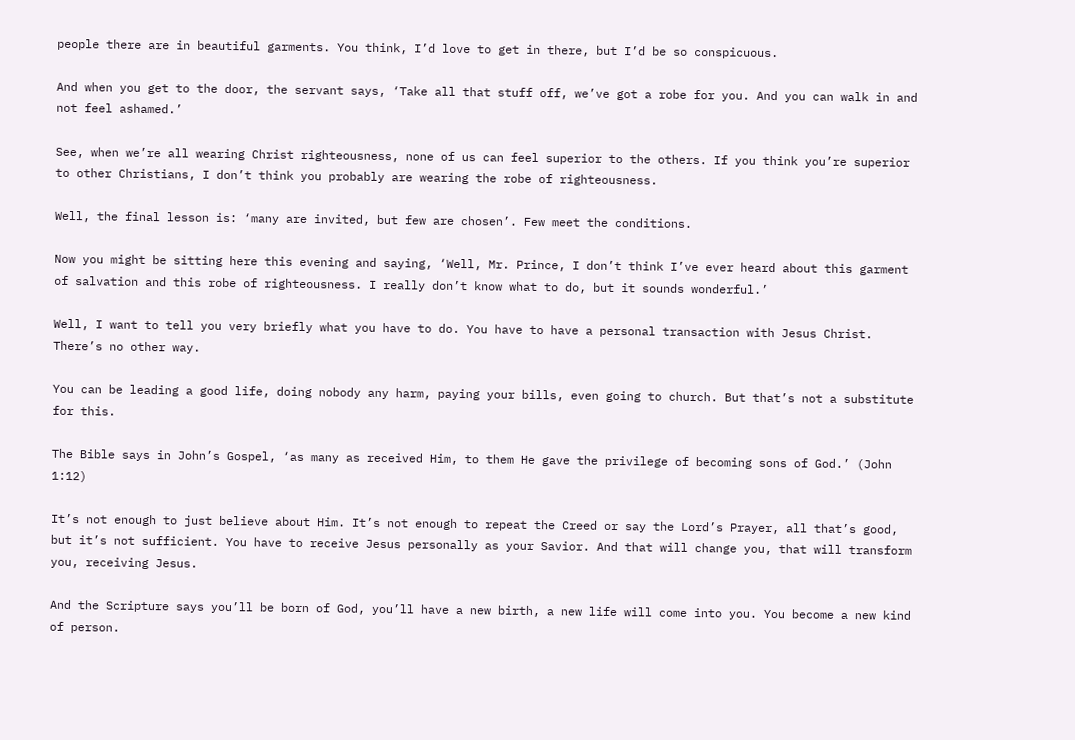people there are in beautiful garments. You think, I’d love to get in there, but I’d be so conspicuous.

And when you get to the door, the servant says, ‘Take all that stuff off, we’ve got a robe for you. And you can walk in and not feel ashamed.’

See, when we’re all wearing Christ righteousness, none of us can feel superior to the others. If you think you’re superior to other Christians, I don’t think you probably are wearing the robe of righteousness.

Well, the final lesson is: ‘many are invited, but few are chosen’. Few meet the conditions.

Now you might be sitting here this evening and saying, ‘Well, Mr. Prince, I don’t think I’ve ever heard about this garment of salvation and this robe of righteousness. I really don’t know what to do, but it sounds wonderful.’

Well, I want to tell you very briefly what you have to do. You have to have a personal transaction with Jesus Christ. There’s no other way.

You can be leading a good life, doing nobody any harm, paying your bills, even going to church. But that’s not a substitute for this.

The Bible says in John’s Gospel, ‘as many as received Him, to them He gave the privilege of becoming sons of God.’ (John 1:12)

It’s not enough to just believe about Him. It’s not enough to repeat the Creed or say the Lord’s Prayer, all that’s good, but it’s not sufficient. You have to receive Jesus personally as your Savior. And that will change you, that will transform you, receiving Jesus.

And the Scripture says you’ll be born of God, you’ll have a new birth, a new life will come into you. You become a new kind of person.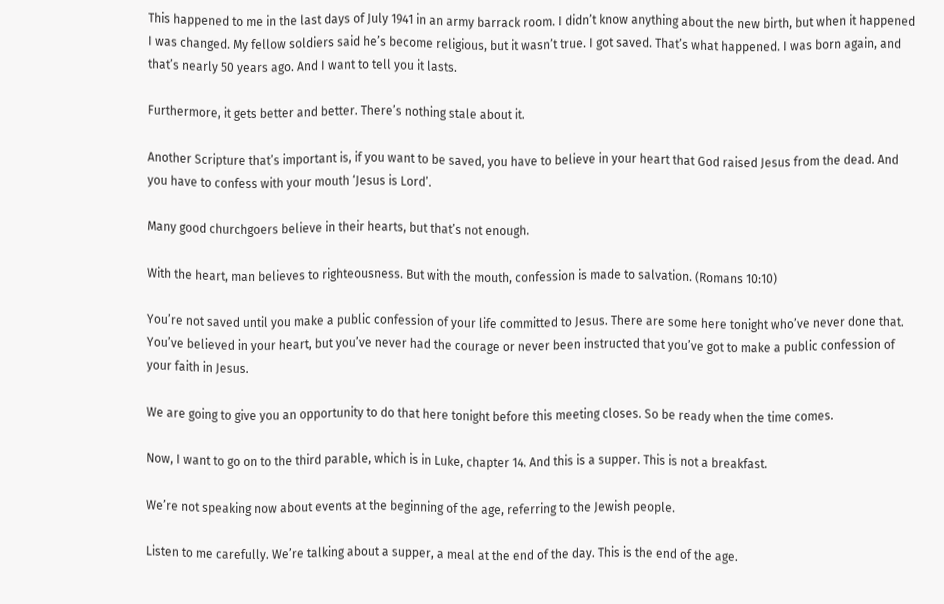This happened to me in the last days of July 1941 in an army barrack room. I didn’t know anything about the new birth, but when it happened I was changed. My fellow soldiers said he’s become religious, but it wasn’t true. I got saved. That’s what happened. I was born again, and that’s nearly 50 years ago. And I want to tell you it lasts.

Furthermore, it gets better and better. There’s nothing stale about it.

Another Scripture that’s important is, if you want to be saved, you have to believe in your heart that God raised Jesus from the dead. And you have to confess with your mouth ‘Jesus is Lord’.

Many good churchgoers believe in their hearts, but that’s not enough.

With the heart, man believes to righteousness. But with the mouth, confession is made to salvation. (Romans 10:10)

You’re not saved until you make a public confession of your life committed to Jesus. There are some here tonight who’ve never done that. You’ve believed in your heart, but you’ve never had the courage or never been instructed that you’ve got to make a public confession of your faith in Jesus.

We are going to give you an opportunity to do that here tonight before this meeting closes. So be ready when the time comes.

Now, I want to go on to the third parable, which is in Luke, chapter 14. And this is a supper. This is not a breakfast.

We’re not speaking now about events at the beginning of the age, referring to the Jewish people.

Listen to me carefully. We’re talking about a supper, a meal at the end of the day. This is the end of the age.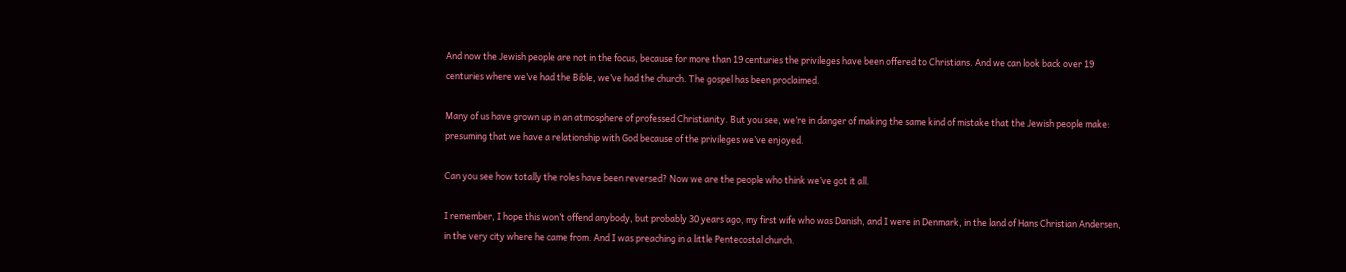And now the Jewish people are not in the focus, because for more than 19 centuries the privileges have been offered to Christians. And we can look back over 19 centuries where we’ve had the Bible, we’ve had the church. The gospel has been proclaimed.

Many of us have grown up in an atmosphere of professed Christianity. But you see, we’re in danger of making the same kind of mistake that the Jewish people make: presuming that we have a relationship with God because of the privileges we’ve enjoyed.

Can you see how totally the roles have been reversed? Now we are the people who think we’ve got it all.

I remember, I hope this won’t offend anybody, but probably 30 years ago, my first wife who was Danish, and I were in Denmark, in the land of Hans Christian Andersen, in the very city where he came from. And I was preaching in a little Pentecostal church.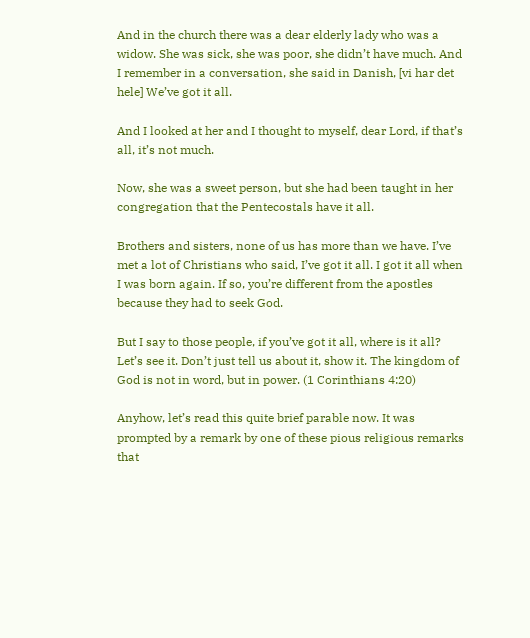And in the church there was a dear elderly lady who was a widow. She was sick, she was poor, she didn’t have much. And I remember in a conversation, she said in Danish, [vi har det hele] We’ve got it all.

And I looked at her and I thought to myself, dear Lord, if that’s all, it’s not much.

Now, she was a sweet person, but she had been taught in her congregation that the Pentecostals have it all.

Brothers and sisters, none of us has more than we have. I’ve met a lot of Christians who said, I’ve got it all. I got it all when I was born again. If so, you’re different from the apostles because they had to seek God.

But I say to those people, if you’ve got it all, where is it all? Let’s see it. Don’t just tell us about it, show it. The kingdom of God is not in word, but in power. (1 Corinthians 4:20)

Anyhow, let’s read this quite brief parable now. It was prompted by a remark by one of these pious religious remarks that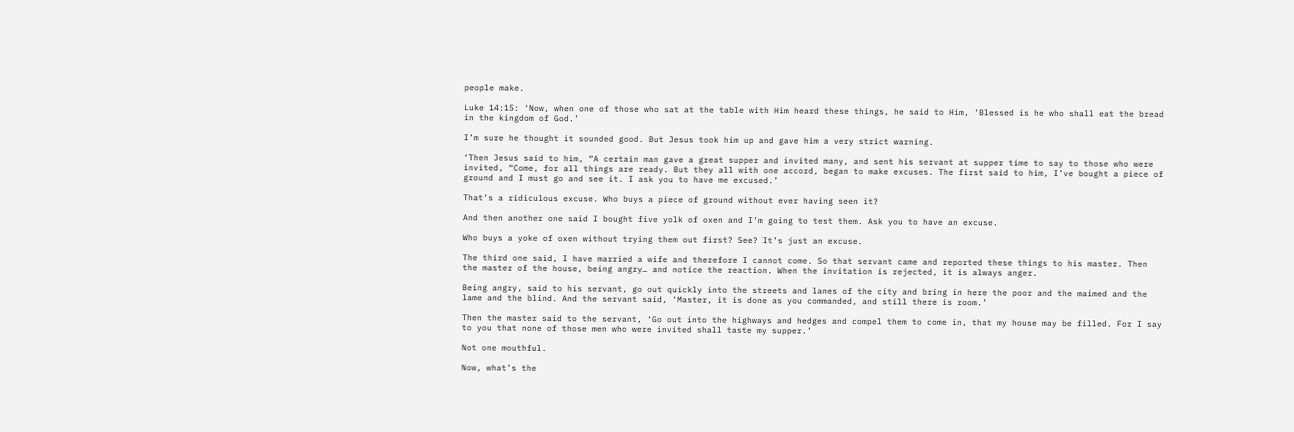people make.

Luke 14:15: ‘Now, when one of those who sat at the table with Him heard these things, he said to Him, ‘Blessed is he who shall eat the bread in the kingdom of God.’

I’m sure he thought it sounded good. But Jesus took him up and gave him a very strict warning.

‘Then Jesus said to him, “A certain man gave a great supper and invited many, and sent his servant at supper time to say to those who were invited, “Come, for all things are ready. But they all with one accord, began to make excuses. The first said to him, I’ve bought a piece of ground and I must go and see it. I ask you to have me excused.’

That’s a ridiculous excuse. Who buys a piece of ground without ever having seen it?

And then another one said I bought five yolk of oxen and I’m going to test them. Ask you to have an excuse.

Who buys a yoke of oxen without trying them out first? See? It’s just an excuse.

The third one said, I have married a wife and therefore I cannot come. So that servant came and reported these things to his master. Then the master of the house, being angry… and notice the reaction. When the invitation is rejected, it is always anger.

Being angry, said to his servant, go out quickly into the streets and lanes of the city and bring in here the poor and the maimed and the lame and the blind. And the servant said, ‘Master, it is done as you commanded, and still there is room.’

Then the master said to the servant, ‘Go out into the highways and hedges and compel them to come in, that my house may be filled. For I say to you that none of those men who were invited shall taste my supper.’

Not one mouthful.

Now, what’s the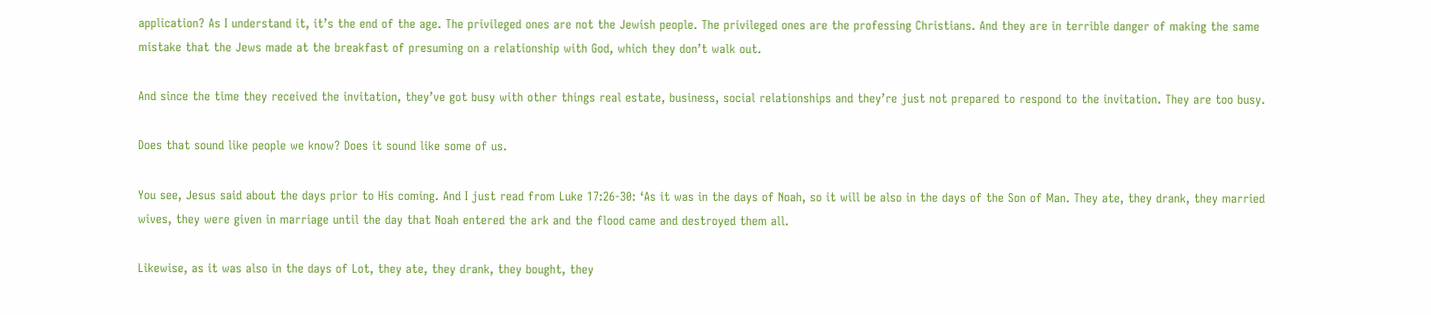application? As I understand it, it’s the end of the age. The privileged ones are not the Jewish people. The privileged ones are the professing Christians. And they are in terrible danger of making the same mistake that the Jews made at the breakfast of presuming on a relationship with God, which they don’t walk out.

And since the time they received the invitation, they’ve got busy with other things real estate, business, social relationships and they’re just not prepared to respond to the invitation. They are too busy.

Does that sound like people we know? Does it sound like some of us.

You see, Jesus said about the days prior to His coming. And I just read from Luke 17:26-30: ‘As it was in the days of Noah, so it will be also in the days of the Son of Man. They ate, they drank, they married wives, they were given in marriage until the day that Noah entered the ark and the flood came and destroyed them all.

Likewise, as it was also in the days of Lot, they ate, they drank, they bought, they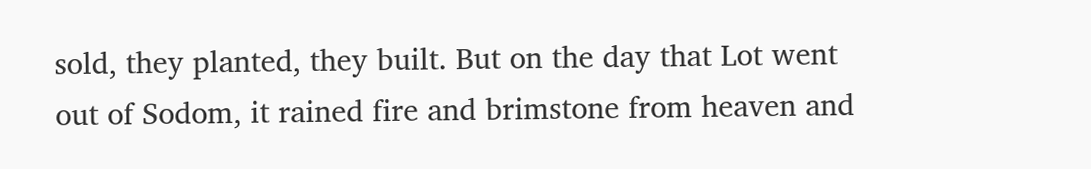sold, they planted, they built. But on the day that Lot went out of Sodom, it rained fire and brimstone from heaven and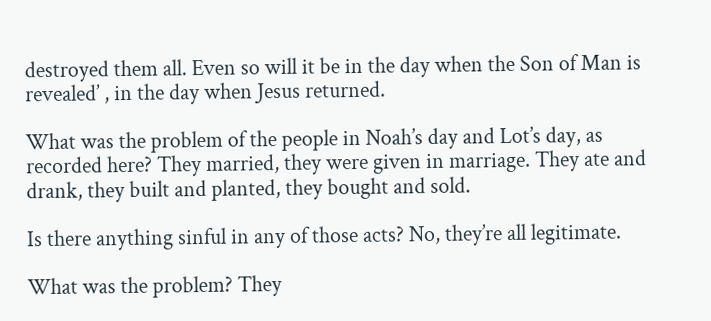destroyed them all. Even so will it be in the day when the Son of Man is revealed’ , in the day when Jesus returned.

What was the problem of the people in Noah’s day and Lot’s day, as recorded here? They married, they were given in marriage. They ate and drank, they built and planted, they bought and sold.

Is there anything sinful in any of those acts? No, they’re all legitimate.

What was the problem? They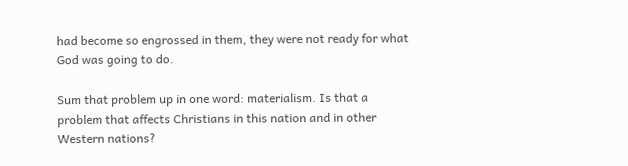had become so engrossed in them, they were not ready for what God was going to do.

Sum that problem up in one word: materialism. Is that a problem that affects Christians in this nation and in other Western nations?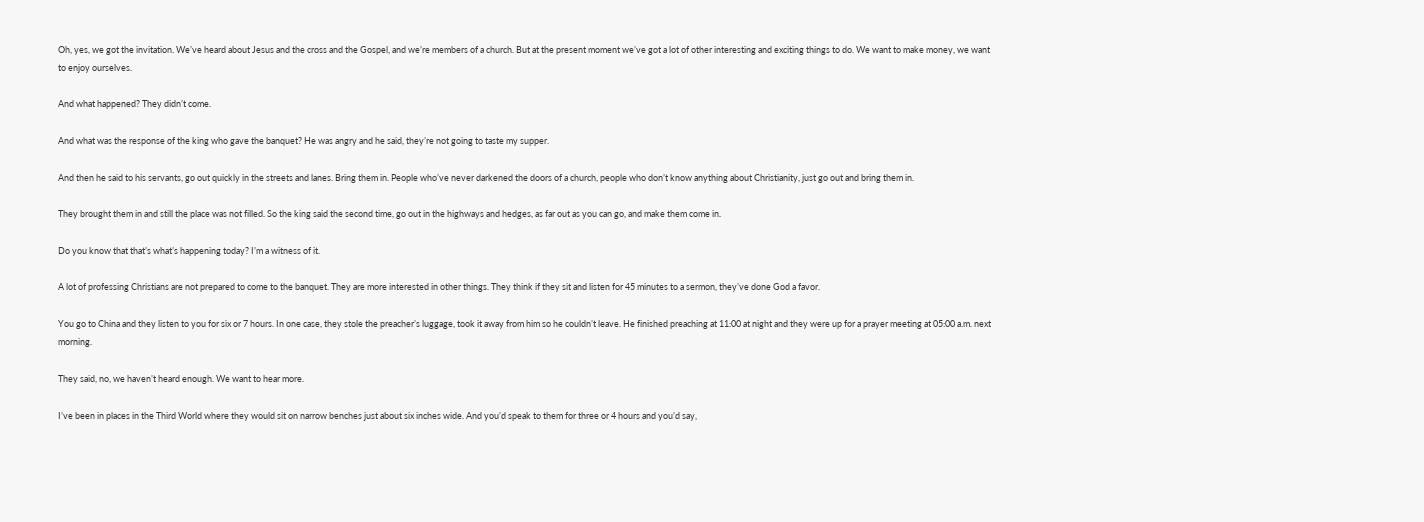Oh, yes, we got the invitation. We’ve heard about Jesus and the cross and the Gospel, and we’re members of a church. But at the present moment we’ve got a lot of other interesting and exciting things to do. We want to make money, we want to enjoy ourselves.

And what happened? They didn’t come.

And what was the response of the king who gave the banquet? He was angry and he said, they’re not going to taste my supper.

And then he said to his servants, go out quickly in the streets and lanes. Bring them in. People who’ve never darkened the doors of a church, people who don’t know anything about Christianity, just go out and bring them in.

They brought them in and still the place was not filled. So the king said the second time, go out in the highways and hedges, as far out as you can go, and make them come in.

Do you know that that’s what’s happening today? I’m a witness of it.

A lot of professing Christians are not prepared to come to the banquet. They are more interested in other things. They think if they sit and listen for 45 minutes to a sermon, they’ve done God a favor.

You go to China and they listen to you for six or 7 hours. In one case, they stole the preacher’s luggage, took it away from him so he couldn’t leave. He finished preaching at 11:00 at night and they were up for a prayer meeting at 05:00 a.m. next morning.

They said, no, we haven’t heard enough. We want to hear more.

I’ve been in places in the Third World where they would sit on narrow benches just about six inches wide. And you’d speak to them for three or 4 hours and you’d say,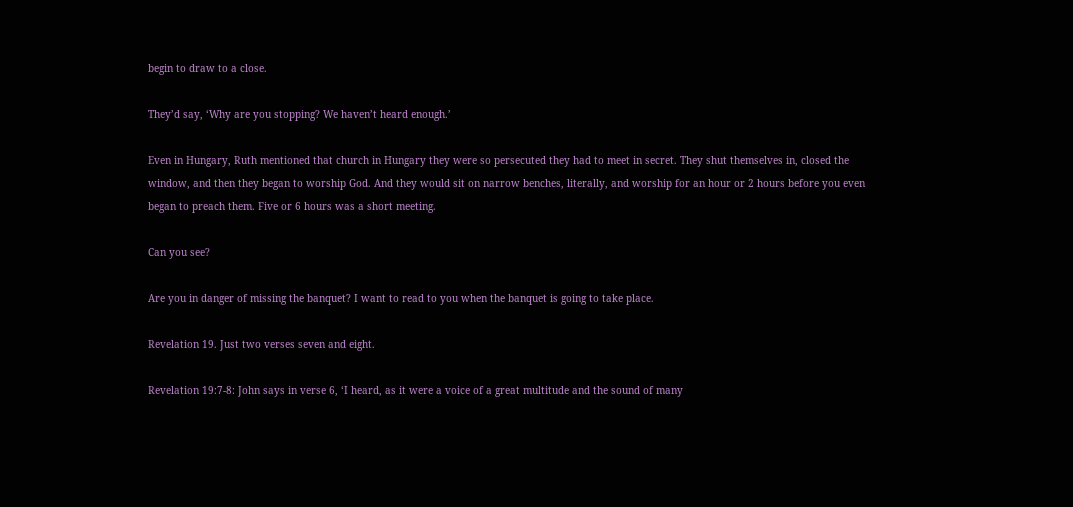begin to draw to a close.

They’d say, ‘Why are you stopping? We haven’t heard enough.’

Even in Hungary, Ruth mentioned that church in Hungary they were so persecuted they had to meet in secret. They shut themselves in, closed the window, and then they began to worship God. And they would sit on narrow benches, literally, and worship for an hour or 2 hours before you even began to preach them. Five or 6 hours was a short meeting.

Can you see?

Are you in danger of missing the banquet? I want to read to you when the banquet is going to take place.

Revelation 19. Just two verses seven and eight.

Revelation 19:7-8: John says in verse 6, ‘I heard, as it were a voice of a great multitude and the sound of many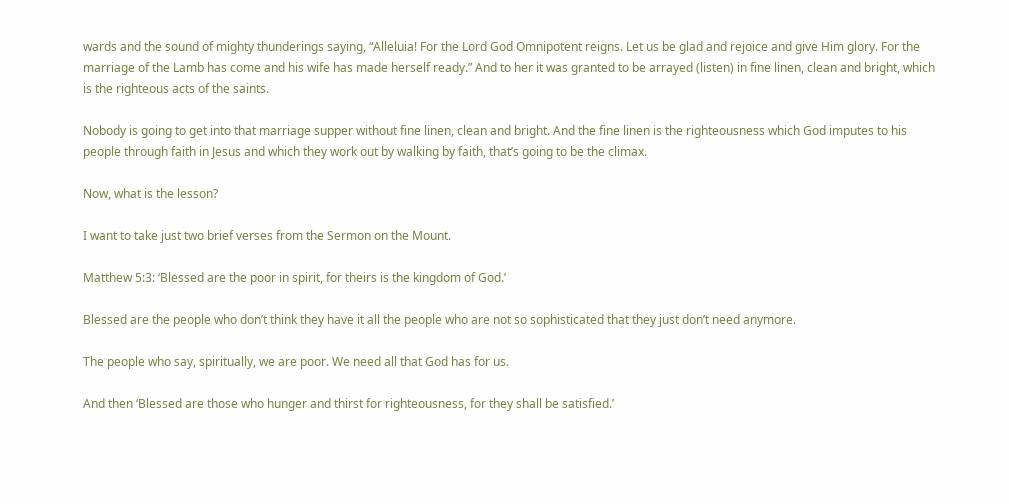wards and the sound of mighty thunderings saying, “Alleluia! For the Lord God Omnipotent reigns. Let us be glad and rejoice and give Him glory. For the marriage of the Lamb has come and his wife has made herself ready.” And to her it was granted to be arrayed (listen) in fine linen, clean and bright, which is the righteous acts of the saints.

Nobody is going to get into that marriage supper without fine linen, clean and bright. And the fine linen is the righteousness which God imputes to his people through faith in Jesus and which they work out by walking by faith, that’s going to be the climax.

Now, what is the lesson?

I want to take just two brief verses from the Sermon on the Mount.

Matthew 5:3: ‘Blessed are the poor in spirit, for theirs is the kingdom of God.’

Blessed are the people who don’t think they have it all the people who are not so sophisticated that they just don’t need anymore.

The people who say, spiritually, we are poor. We need all that God has for us.

And then ‘Blessed are those who hunger and thirst for righteousness, for they shall be satisfied.’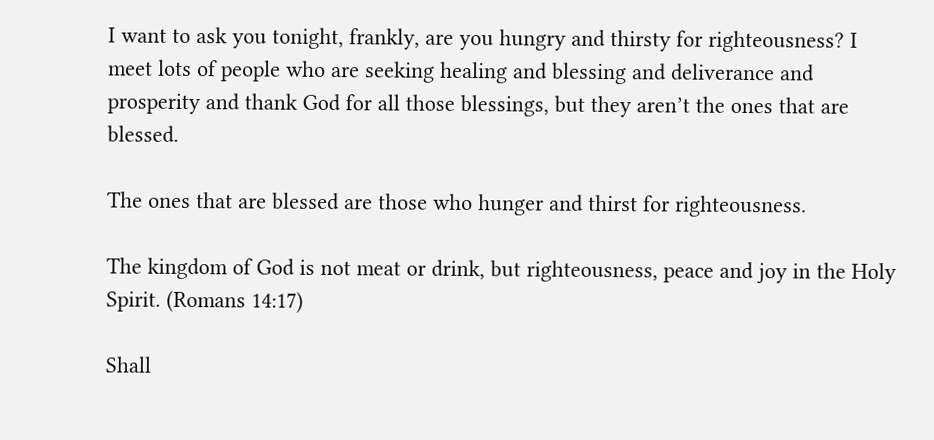I want to ask you tonight, frankly, are you hungry and thirsty for righteousness? I meet lots of people who are seeking healing and blessing and deliverance and prosperity and thank God for all those blessings, but they aren’t the ones that are blessed.

The ones that are blessed are those who hunger and thirst for righteousness.

The kingdom of God is not meat or drink, but righteousness, peace and joy in the Holy Spirit. (Romans 14:17)

Shall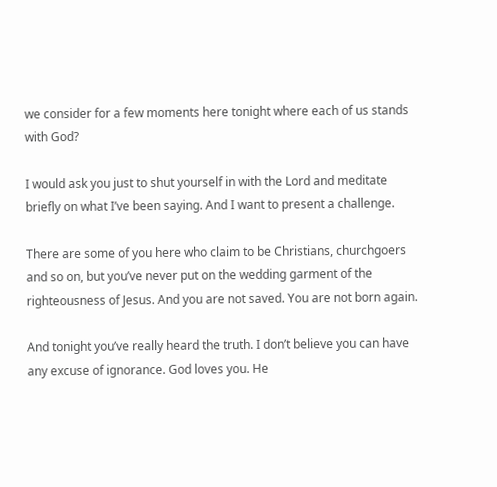we consider for a few moments here tonight where each of us stands with God?

I would ask you just to shut yourself in with the Lord and meditate briefly on what I’ve been saying. And I want to present a challenge.

There are some of you here who claim to be Christians, churchgoers and so on, but you’ve never put on the wedding garment of the righteousness of Jesus. And you are not saved. You are not born again.

And tonight you’ve really heard the truth. I don’t believe you can have any excuse of ignorance. God loves you. He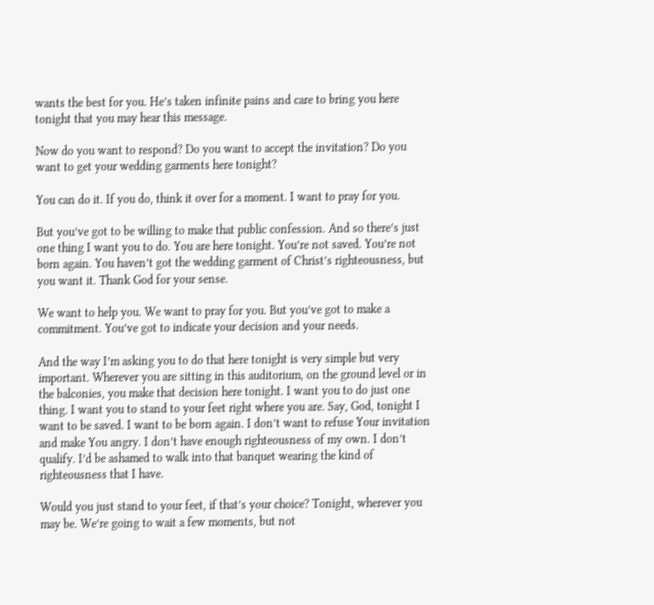wants the best for you. He’s taken infinite pains and care to bring you here tonight that you may hear this message.

Now do you want to respond? Do you want to accept the invitation? Do you want to get your wedding garments here tonight?

You can do it. If you do, think it over for a moment. I want to pray for you.

But you’ve got to be willing to make that public confession. And so there’s just one thing I want you to do. You are here tonight. You’re not saved. You’re not born again. You haven’t got the wedding garment of Christ’s righteousness, but you want it. Thank God for your sense.

We want to help you. We want to pray for you. But you’ve got to make a commitment. You’ve got to indicate your decision and your needs.

And the way I’m asking you to do that here tonight is very simple but very important. Wherever you are sitting in this auditorium, on the ground level or in the balconies, you make that decision here tonight. I want you to do just one thing. I want you to stand to your feet right where you are. Say, God, tonight I want to be saved. I want to be born again. I don’t want to refuse Your invitation and make You angry. I don’t have enough righteousness of my own. I don’t qualify. I’d be ashamed to walk into that banquet wearing the kind of righteousness that I have.

Would you just stand to your feet, if that’s your choice? Tonight, wherever you may be. We’re going to wait a few moments, but not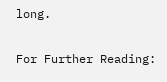long.

For Further Reading: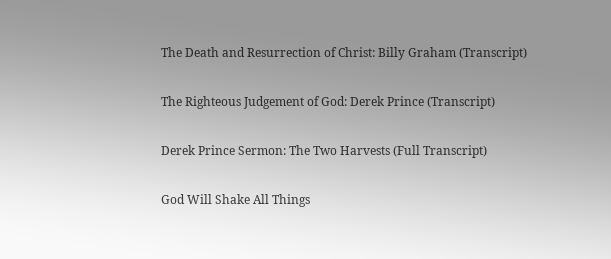The Death and Resurrection of Christ: Billy Graham (Transcript)

The Righteous Judgement of God: Derek Prince (Transcript)

Derek Prince Sermon: The Two Harvests (Full Transcript)

God Will Shake All Things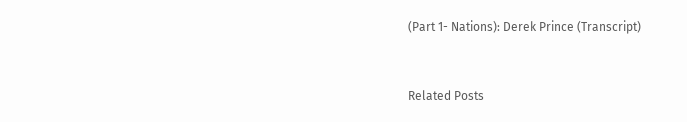(Part 1- Nations): Derek Prince (Transcript)


Related Posts